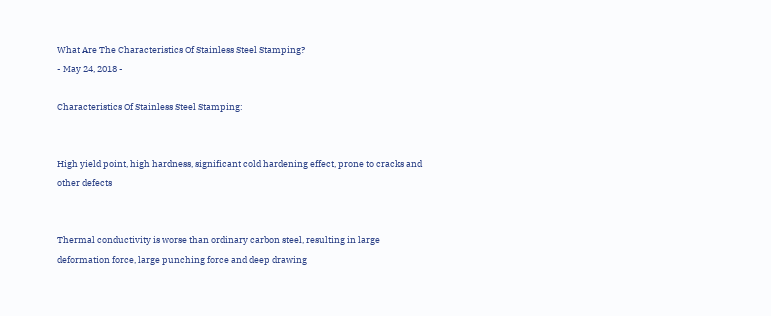What Are The Characteristics Of Stainless Steel Stamping?
- May 24, 2018 -

Characteristics Of Stainless Steel Stamping:


High yield point, high hardness, significant cold hardening effect, prone to cracks and other defects


Thermal conductivity is worse than ordinary carbon steel, resulting in large deformation force, large punching force and deep drawing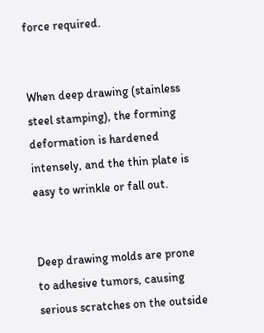force required.


When deep drawing (stainless steel stamping), the forming deformation is hardened intensely, and the thin plate is easy to wrinkle or fall out.


Deep drawing molds are prone to adhesive tumors, causing serious scratches on the outside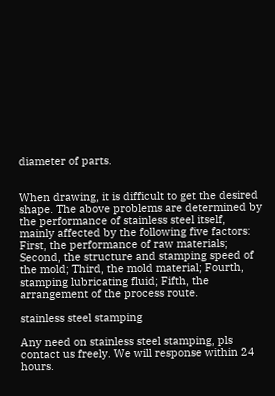diameter of parts.


When drawing, it is difficult to get the desired shape. The above problems are determined by the performance of stainless steel itself, mainly affected by the following five factors: First, the performance of raw materials; Second, the structure and stamping speed of the mold; Third, the mold material; Fourth, stamping lubricating fluid; Fifth, the arrangement of the process route.

stainless steel stamping

Any need on stainless steel stamping, pls contact us freely. We will response within 24 hours.